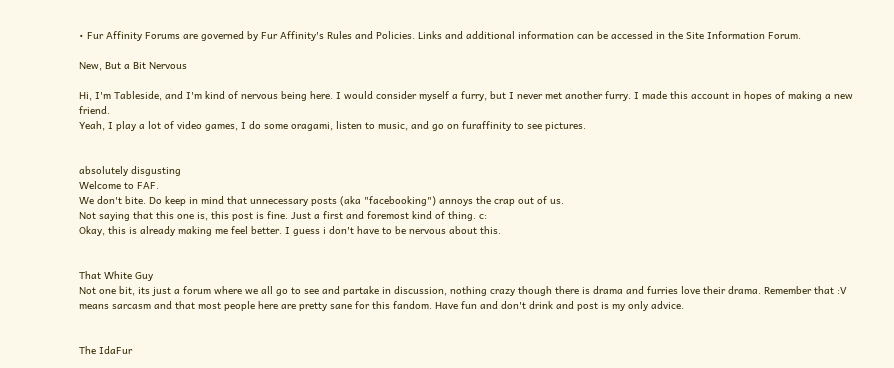• Fur Affinity Forums are governed by Fur Affinity's Rules and Policies. Links and additional information can be accessed in the Site Information Forum.

New, But a Bit Nervous

Hi, I'm Tableside, and I'm kind of nervous being here. I would consider myself a furry, but I never met another furry. I made this account in hopes of making a new friend.
Yeah, I play a lot of video games, I do some oragami, listen to music, and go on furaffinity to see pictures.


absolutely disgusting
Welcome to FAF.
We don't bite. Do keep in mind that unnecessary posts (aka "facebooking") annoys the crap out of us.
Not saying that this one is, this post is fine. Just a first and foremost kind of thing. c:
Okay, this is already making me feel better. I guess i don't have to be nervous about this.


That White Guy
Not one bit, its just a forum where we all go to see and partake in discussion, nothing crazy though there is drama and furries love their drama. Remember that :V means sarcasm and that most people here are pretty sane for this fandom. Have fun and don't drink and post is my only advice.


The IdaFur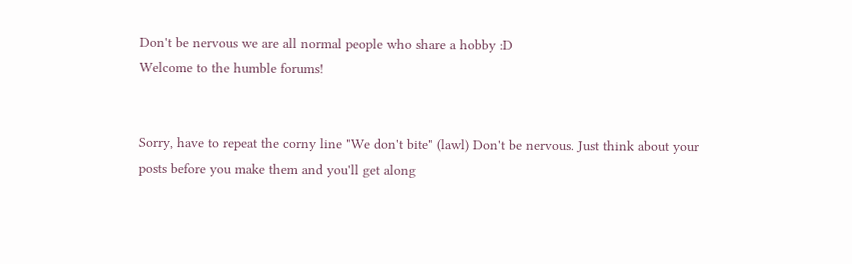Don't be nervous we are all normal people who share a hobby :D
Welcome to the humble forums!


Sorry, have to repeat the corny line "We don't bite" (lawl) Don't be nervous. Just think about your posts before you make them and you'll get along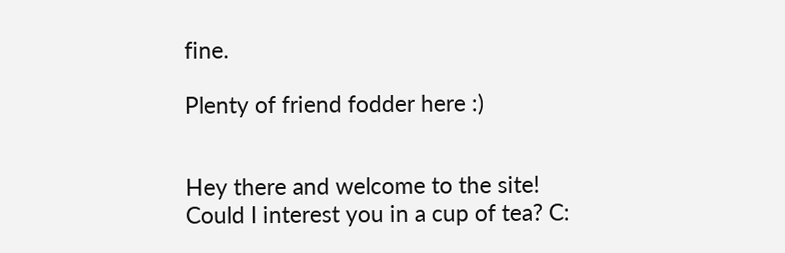fine.

Plenty of friend fodder here :)


Hey there and welcome to the site!
Could I interest you in a cup of tea? C: